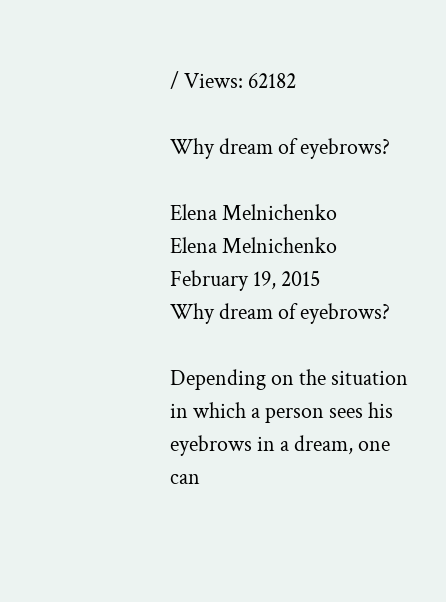/ Views: 62182

Why dream of eyebrows?

Elena Melnichenko
Elena Melnichenko
February 19, 2015
Why dream of eyebrows?

Depending on the situation in which a person sees his eyebrows in a dream, one can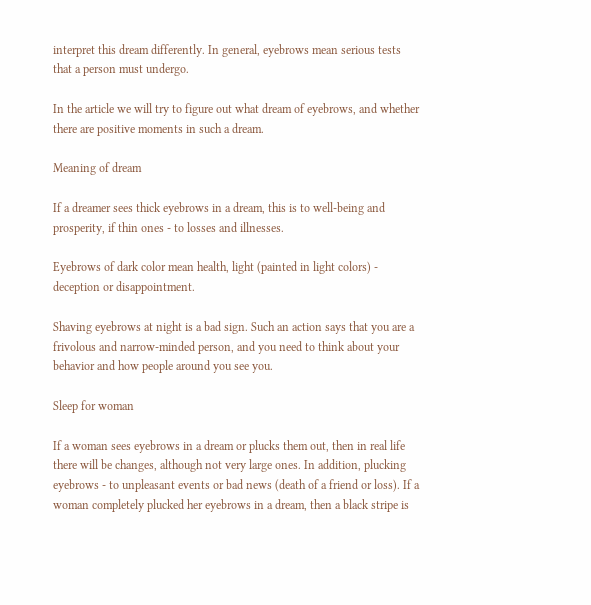interpret this dream differently. In general, eyebrows mean serious tests that a person must undergo.

In the article we will try to figure out what dream of eyebrows, and whether there are positive moments in such a dream.

Meaning of dream

If a dreamer sees thick eyebrows in a dream, this is to well-being and prosperity, if thin ones - to losses and illnesses.

Eyebrows of dark color mean health, light (painted in light colors) - deception or disappointment.

Shaving eyebrows at night is a bad sign. Such an action says that you are a frivolous and narrow-minded person, and you need to think about your behavior and how people around you see you.

Sleep for woman

If a woman sees eyebrows in a dream or plucks them out, then in real life there will be changes, although not very large ones. In addition, plucking eyebrows - to unpleasant events or bad news (death of a friend or loss). If a woman completely plucked her eyebrows in a dream, then a black stripe is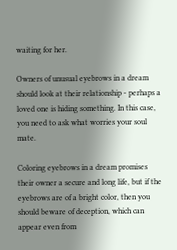waiting for her.

Owners of unusual eyebrows in a dream should look at their relationship - perhaps a loved one is hiding something. In this case, you need to ask what worries your soul mate.

Coloring eyebrows in a dream promises their owner a secure and long life, but if the eyebrows are of a bright color, then you should beware of deception, which can appear even from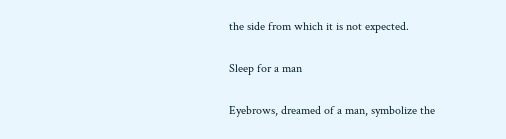the side from which it is not expected.

Sleep for a man

Eyebrows, dreamed of a man, symbolize the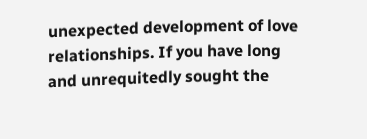unexpected development of love relationships. If you have long and unrequitedly sought the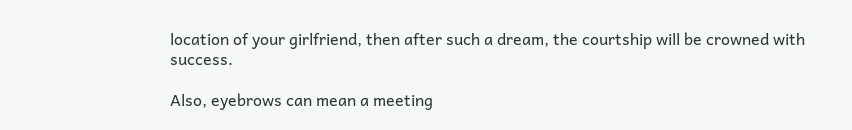location of your girlfriend, then after such a dream, the courtship will be crowned with success.

Also, eyebrows can mean a meeting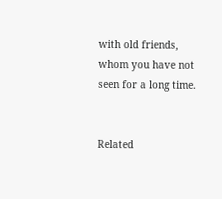with old friends, whom you have not seen for a long time.


Related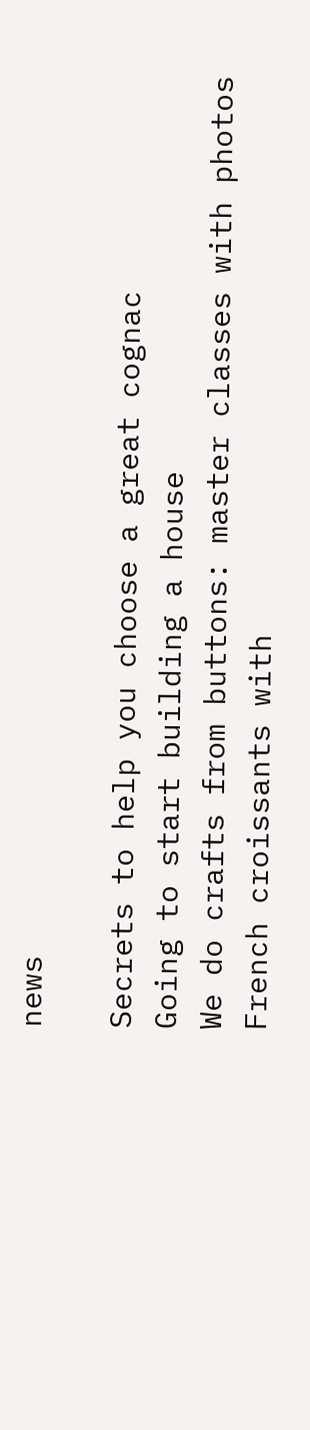news

Secrets to help you choose a great cognac
Going to start building a house
We do crafts from buttons: master classes with photos
French croissants with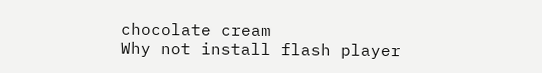chocolate cream
Why not install flash player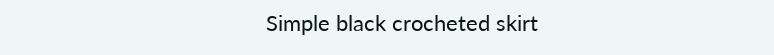Simple black crocheted skirt